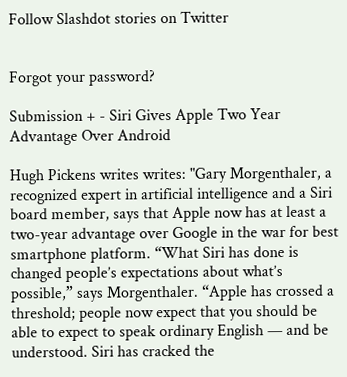Follow Slashdot stories on Twitter


Forgot your password?

Submission + - Siri Gives Apple Two Year Advantage Over Android

Hugh Pickens writes writes: "Gary Morgenthaler, a recognized expert in artificial intelligence and a Siri board member, says that Apple now has at least a two-year advantage over Google in the war for best smartphone platform. “What Siri has done is changed people’s expectations about what’s possible,” says Morgenthaler. “Apple has crossed a threshold; people now expect that you should be able to expect to speak ordinary English — and be understood. Siri has cracked the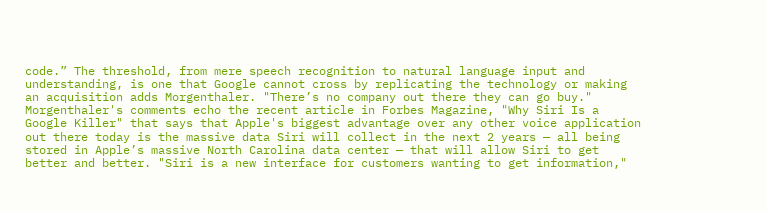code.” The threshold, from mere speech recognition to natural language input and understanding, is one that Google cannot cross by replicating the technology or making an acquisition adds Morgenthaler. "There’s no company out there they can go buy." Morgenthaler's comments echo the recent article in Forbes Magazine, "Why Siri Is a Google Killer" that says that Apple's biggest advantage over any other voice application out there today is the massive data Siri will collect in the next 2 years — all being stored in Apple’s massive North Carolina data center — that will allow Siri to get better and better. "Siri is a new interface for customers wanting to get information,"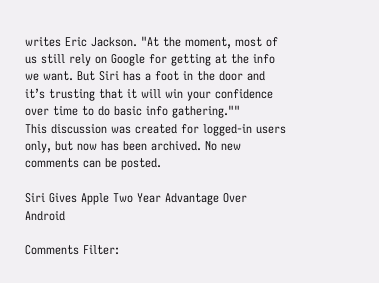writes Eric Jackson. "At the moment, most of us still rely on Google for getting at the info we want. But Siri has a foot in the door and it’s trusting that it will win your confidence over time to do basic info gathering.""
This discussion was created for logged-in users only, but now has been archived. No new comments can be posted.

Siri Gives Apple Two Year Advantage Over Android

Comments Filter: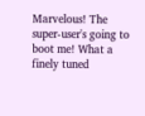Marvelous! The super-user's going to boot me! What a finely tuned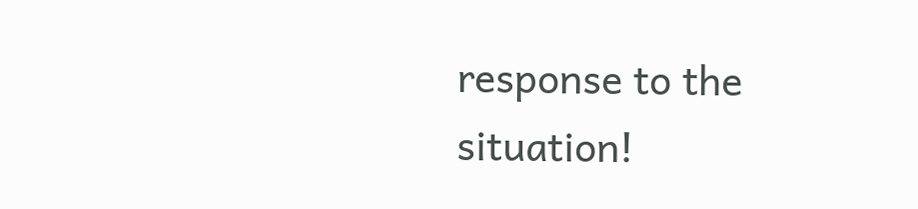response to the situation!